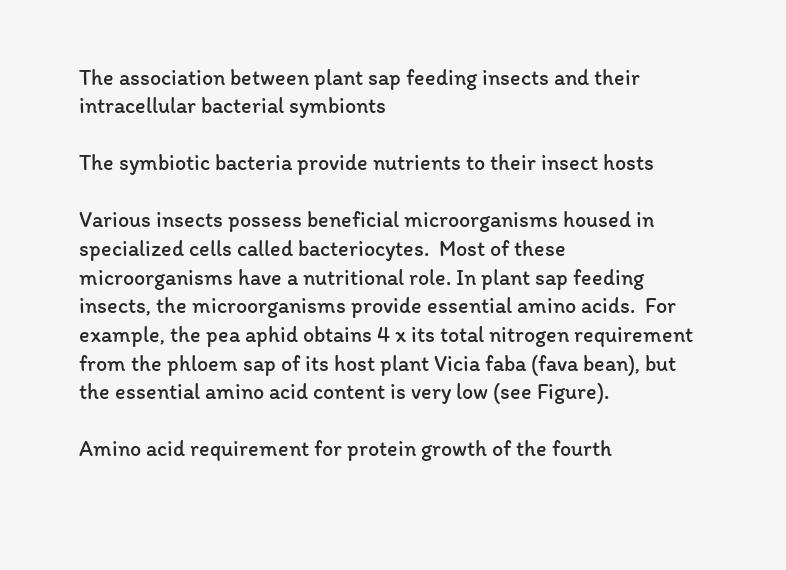The association between plant sap feeding insects and their intracellular bacterial symbionts

The symbiotic bacteria provide nutrients to their insect hosts

Various insects possess beneficial microorganisms housed in specialized cells called bacteriocytes.  Most of these microorganisms have a nutritional role. In plant sap feeding insects, the microorganisms provide essential amino acids.  For example, the pea aphid obtains 4 x its total nitrogen requirement from the phloem sap of its host plant Vicia faba (fava bean), but the essential amino acid content is very low (see Figure).

Amino acid requirement for protein growth of the fourth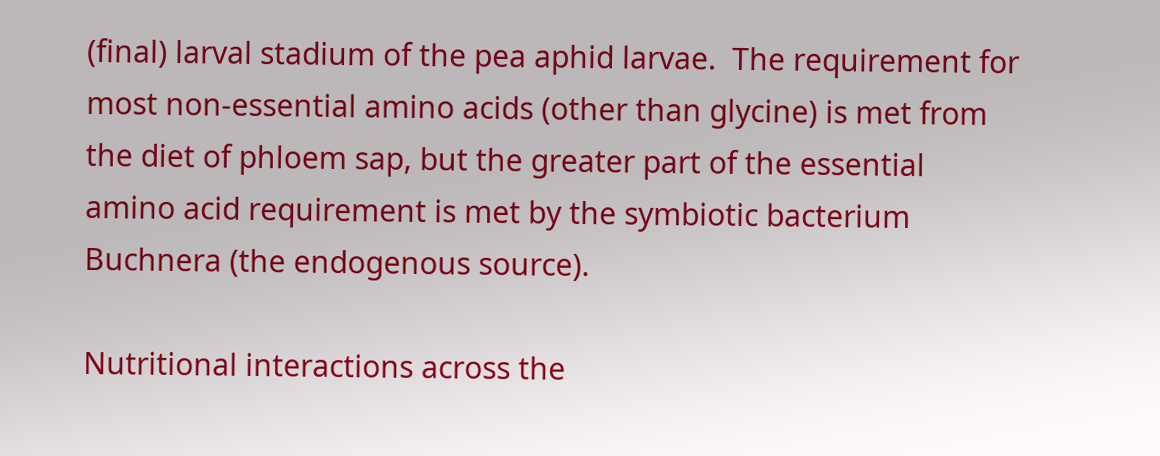(final) larval stadium of the pea aphid larvae.  The requirement for most non-essential amino acids (other than glycine) is met from the diet of phloem sap, but the greater part of the essential amino acid requirement is met by the symbiotic bacterium Buchnera (the endogenous source).

Nutritional interactions across the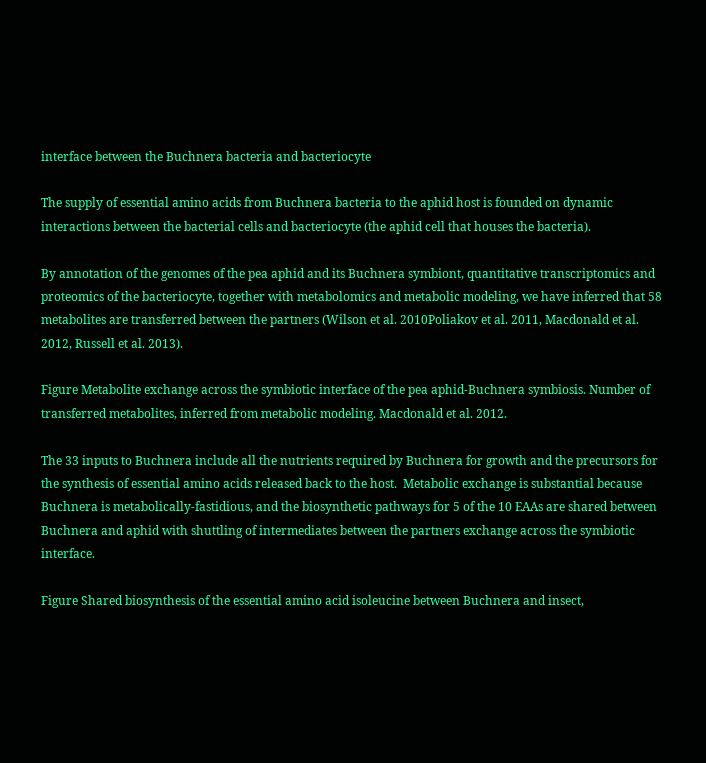interface between the Buchnera bacteria and bacteriocyte

The supply of essential amino acids from Buchnera bacteria to the aphid host is founded on dynamic interactions between the bacterial cells and bacteriocyte (the aphid cell that houses the bacteria).

By annotation of the genomes of the pea aphid and its Buchnera symbiont, quantitative transcriptomics and proteomics of the bacteriocyte, together with metabolomics and metabolic modeling, we have inferred that 58 metabolites are transferred between the partners (Wilson et al. 2010Poliakov et al. 2011, Macdonald et al. 2012, Russell et al. 2013).

Figure Metabolite exchange across the symbiotic interface of the pea aphid-Buchnera symbiosis. Number of transferred metabolites, inferred from metabolic modeling. Macdonald et al. 2012.

The 33 inputs to Buchnera include all the nutrients required by Buchnera for growth and the precursors for the synthesis of essential amino acids released back to the host.  Metabolic exchange is substantial because Buchnera is metabolically-fastidious, and the biosynthetic pathways for 5 of the 10 EAAs are shared between Buchnera and aphid with shuttling of intermediates between the partners exchange across the symbiotic interface.

Figure Shared biosynthesis of the essential amino acid isoleucine between Buchnera and insect,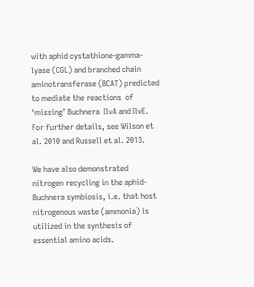with aphid cystathione-gamma-lyase (CGL) and branched chain aminotransferase (BCAT) predicted to mediate the reactions  of ‘missing’ Buchnera  IlvA and IlvE. For further details, see Wilson et al. 2010 and Russell et al. 2013.

We have also demonstrated nitrogen recycling in the aphid-Buchnera symbiosis, i.e. that host nitrogenous waste (ammonia) is utilized in the synthesis of essential amino acids.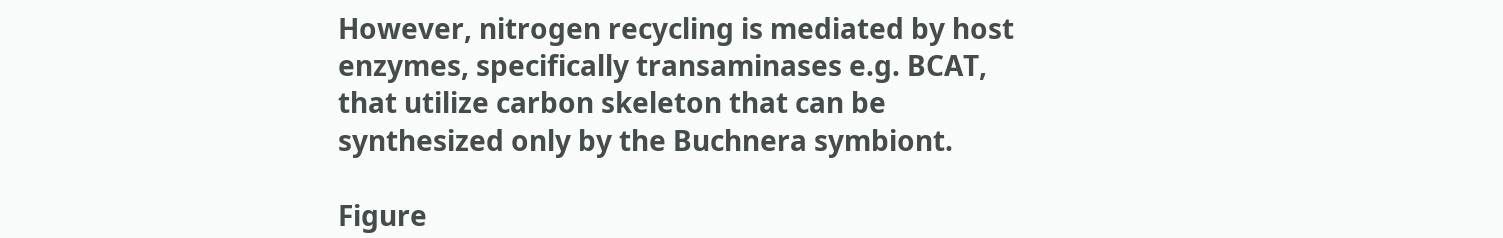However, nitrogen recycling is mediated by host enzymes, specifically transaminases e.g. BCAT, that utilize carbon skeleton that can be synthesized only by the Buchnera symbiont.

Figure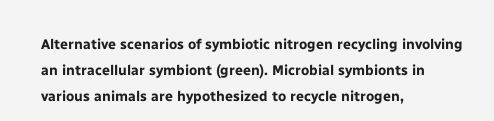Alternative scenarios of symbiotic nitrogen recycling involving an intracellular symbiont (green). Microbial symbionts in various animals are hypothesized to recycle nitrogen,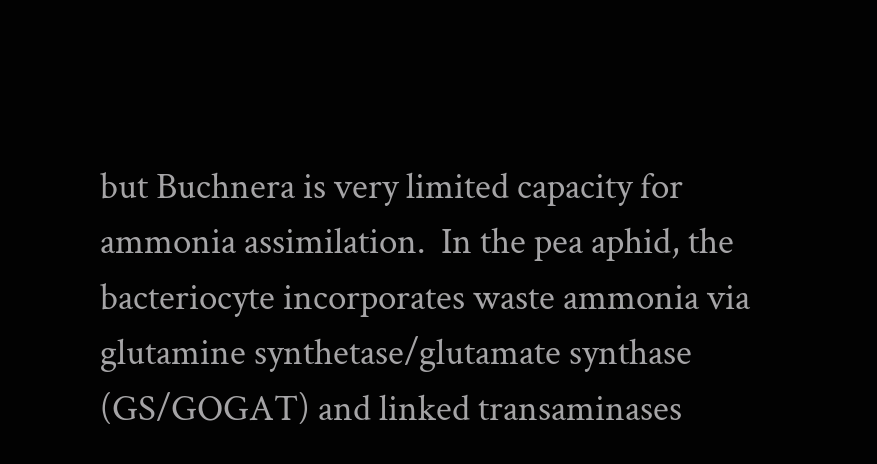but Buchnera is very limited capacity for ammonia assimilation.  In the pea aphid, the bacteriocyte incorporates waste ammonia via glutamine synthetase/glutamate synthase (GS/GOGAT) and linked transaminases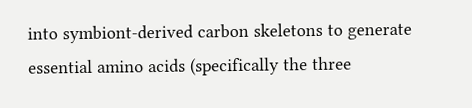into symbiont-derived carbon skeletons to generate essential amino acids (specifically the three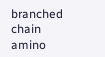branched chain amino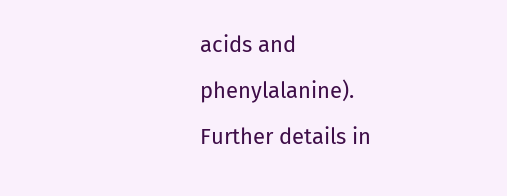acids and phenylalanine).  Further details in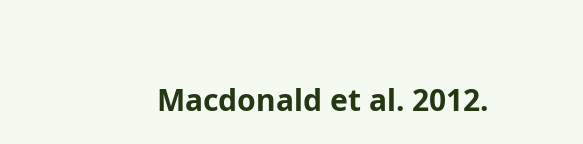Macdonald et al. 2012.